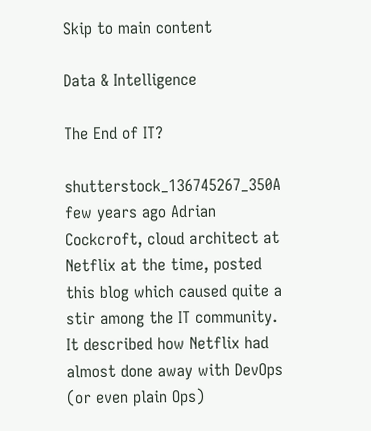Skip to main content

Data & Intelligence

The End of IT?

shutterstock_136745267_350A few years ago Adrian Cockcroft, cloud architect at Netflix at the time, posted this blog which caused quite a stir among the IT community. It described how Netflix had almost done away with DevOps (or even plain Ops)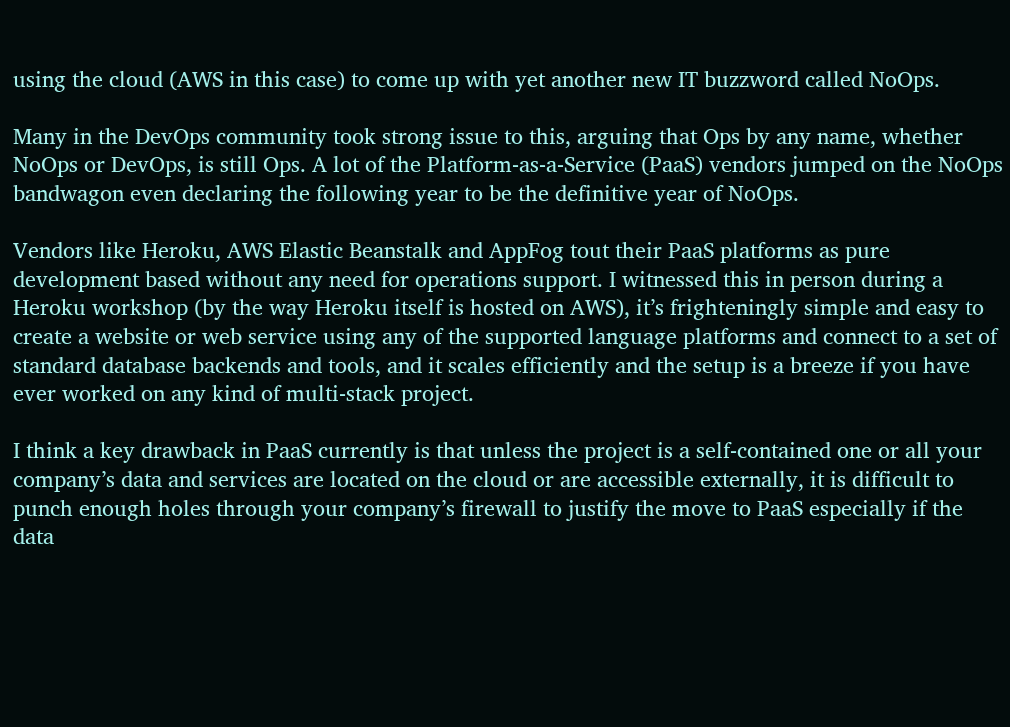using the cloud (AWS in this case) to come up with yet another new IT buzzword called NoOps.

Many in the DevOps community took strong issue to this, arguing that Ops by any name, whether NoOps or DevOps, is still Ops. A lot of the Platform-as-a-Service (PaaS) vendors jumped on the NoOps bandwagon even declaring the following year to be the definitive year of NoOps.

Vendors like Heroku, AWS Elastic Beanstalk and AppFog tout their PaaS platforms as pure development based without any need for operations support. I witnessed this in person during a Heroku workshop (by the way Heroku itself is hosted on AWS), it’s frighteningly simple and easy to create a website or web service using any of the supported language platforms and connect to a set of standard database backends and tools, and it scales efficiently and the setup is a breeze if you have ever worked on any kind of multi-stack project.

I think a key drawback in PaaS currently is that unless the project is a self-contained one or all your company’s data and services are located on the cloud or are accessible externally, it is difficult to punch enough holes through your company’s firewall to justify the move to PaaS especially if the data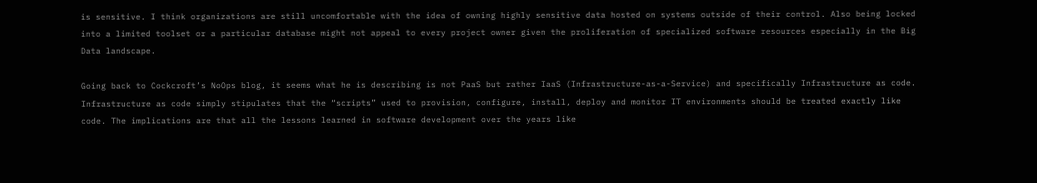is sensitive. I think organizations are still uncomfortable with the idea of owning highly sensitive data hosted on systems outside of their control. Also being locked into a limited toolset or a particular database might not appeal to every project owner given the proliferation of specialized software resources especially in the Big Data landscape.

Going back to Cockcroft’s NoOps blog, it seems what he is describing is not PaaS but rather IaaS (Infrastructure-as-a-Service) and specifically Infrastructure as code. Infrastructure as code simply stipulates that the “scripts” used to provision, configure, install, deploy and monitor IT environments should be treated exactly like code. The implications are that all the lessons learned in software development over the years like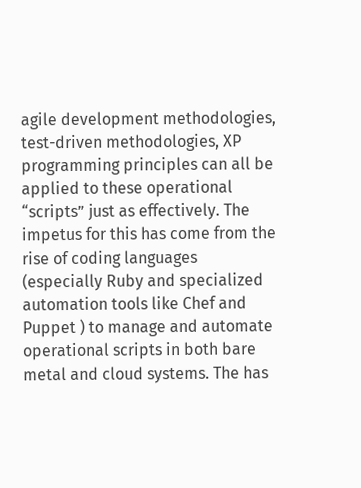agile development methodologies, test-driven methodologies, XP programming principles can all be applied to these operational “scripts” just as effectively. The impetus for this has come from the rise of coding languages (especially Ruby and specialized automation tools like Chef and Puppet ) to manage and automate operational scripts in both bare metal and cloud systems. The has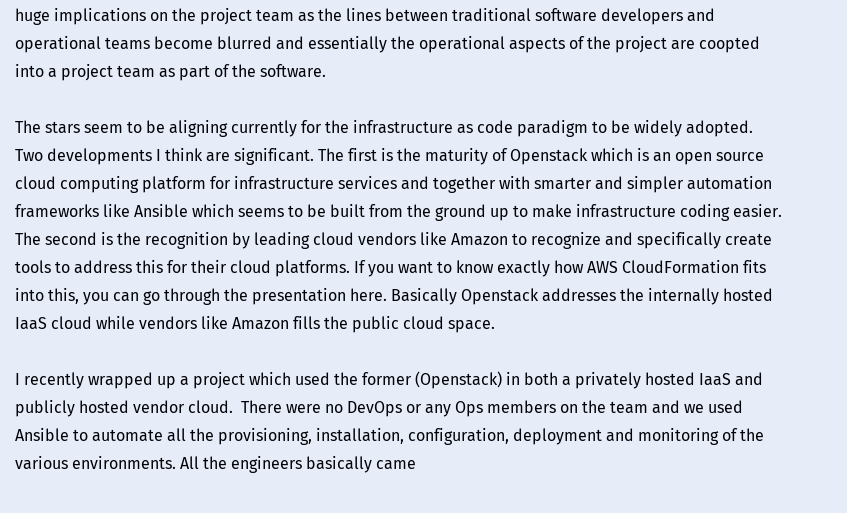huge implications on the project team as the lines between traditional software developers and operational teams become blurred and essentially the operational aspects of the project are coopted into a project team as part of the software.

The stars seem to be aligning currently for the infrastructure as code paradigm to be widely adopted. Two developments I think are significant. The first is the maturity of Openstack which is an open source cloud computing platform for infrastructure services and together with smarter and simpler automation frameworks like Ansible which seems to be built from the ground up to make infrastructure coding easier. The second is the recognition by leading cloud vendors like Amazon to recognize and specifically create tools to address this for their cloud platforms. If you want to know exactly how AWS CloudFormation fits into this, you can go through the presentation here. Basically Openstack addresses the internally hosted IaaS cloud while vendors like Amazon fills the public cloud space.

I recently wrapped up a project which used the former (Openstack) in both a privately hosted IaaS and publicly hosted vendor cloud.  There were no DevOps or any Ops members on the team and we used Ansible to automate all the provisioning, installation, configuration, deployment and monitoring of the various environments. All the engineers basically came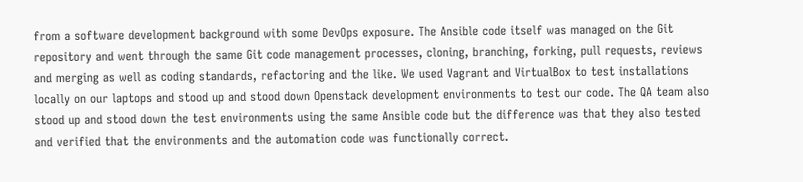from a software development background with some DevOps exposure. The Ansible code itself was managed on the Git repository and went through the same Git code management processes, cloning, branching, forking, pull requests, reviews and merging as well as coding standards, refactoring and the like. We used Vagrant and VirtualBox to test installations locally on our laptops and stood up and stood down Openstack development environments to test our code. The QA team also stood up and stood down the test environments using the same Ansible code but the difference was that they also tested and verified that the environments and the automation code was functionally correct.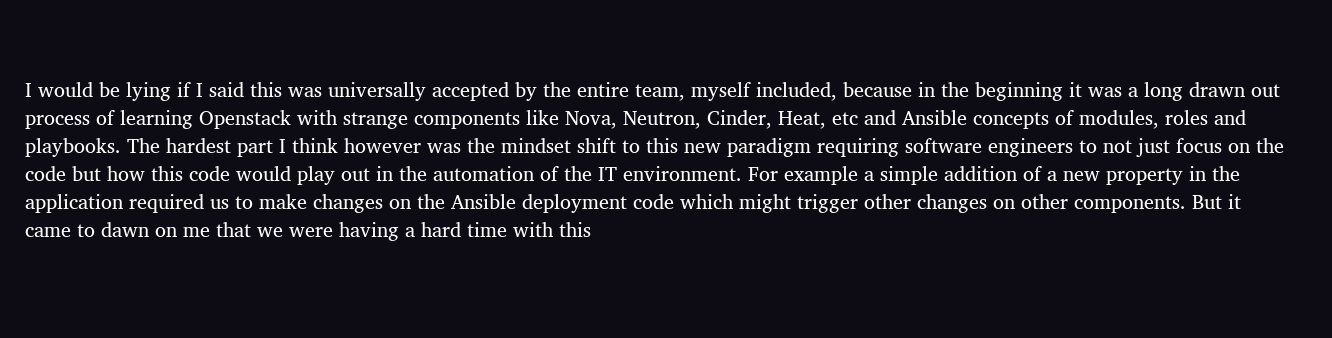I would be lying if I said this was universally accepted by the entire team, myself included, because in the beginning it was a long drawn out process of learning Openstack with strange components like Nova, Neutron, Cinder, Heat, etc and Ansible concepts of modules, roles and playbooks. The hardest part I think however was the mindset shift to this new paradigm requiring software engineers to not just focus on the code but how this code would play out in the automation of the IT environment. For example a simple addition of a new property in the application required us to make changes on the Ansible deployment code which might trigger other changes on other components. But it came to dawn on me that we were having a hard time with this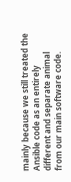mainly because we still treated the Ansible code as an entirely different and separate animal from our main software code.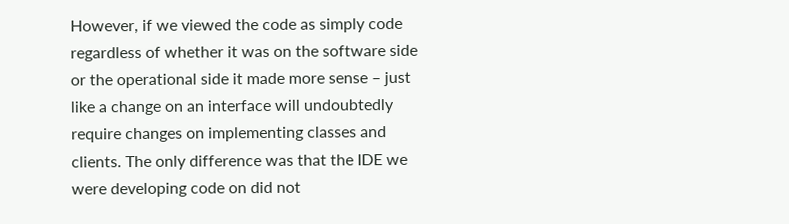However, if we viewed the code as simply code regardless of whether it was on the software side or the operational side it made more sense – just like a change on an interface will undoubtedly require changes on implementing classes and clients. The only difference was that the IDE we were developing code on did not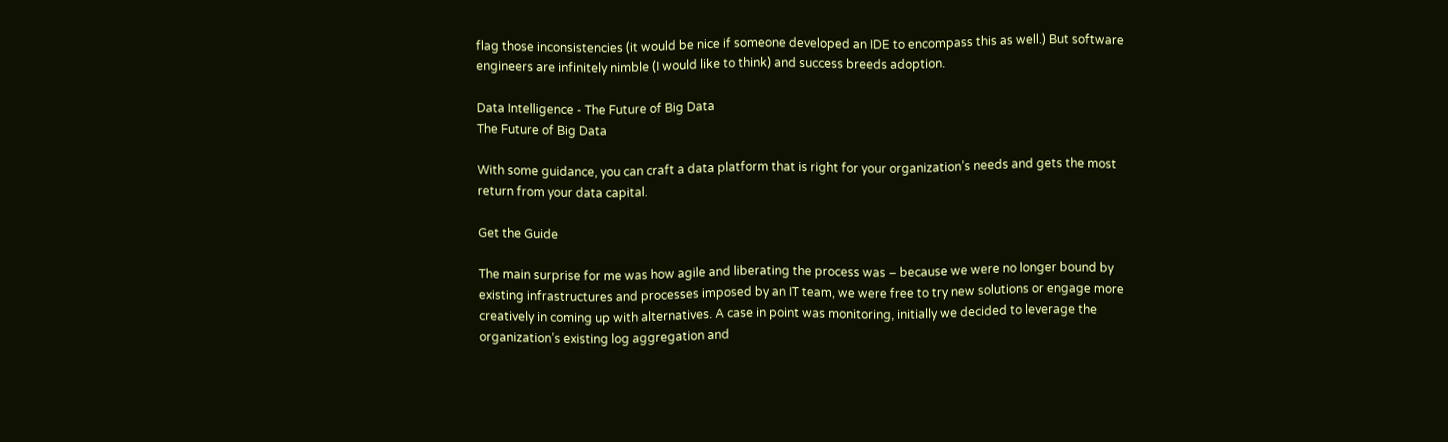flag those inconsistencies (it would be nice if someone developed an IDE to encompass this as well.) But software engineers are infinitely nimble (I would like to think) and success breeds adoption.

Data Intelligence - The Future of Big Data
The Future of Big Data

With some guidance, you can craft a data platform that is right for your organization’s needs and gets the most return from your data capital.

Get the Guide

The main surprise for me was how agile and liberating the process was – because we were no longer bound by existing infrastructures and processes imposed by an IT team, we were free to try new solutions or engage more creatively in coming up with alternatives. A case in point was monitoring, initially we decided to leverage the organization’s existing log aggregation and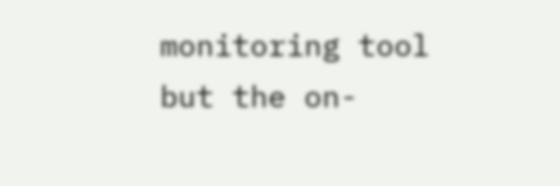monitoring tool but the on-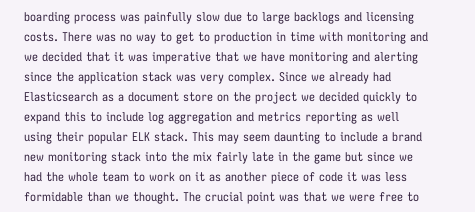boarding process was painfully slow due to large backlogs and licensing costs. There was no way to get to production in time with monitoring and we decided that it was imperative that we have monitoring and alerting since the application stack was very complex. Since we already had Elasticsearch as a document store on the project we decided quickly to expand this to include log aggregation and metrics reporting as well using their popular ELK stack. This may seem daunting to include a brand new monitoring stack into the mix fairly late in the game but since we had the whole team to work on it as another piece of code it was less formidable than we thought. The crucial point was that we were free to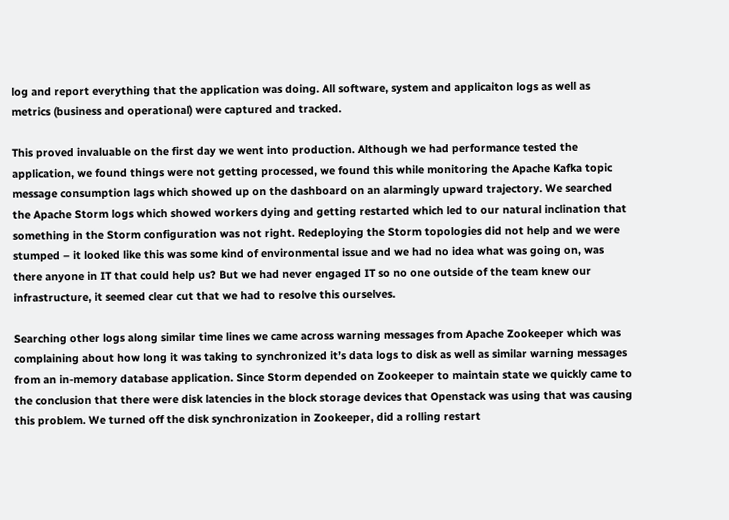log and report everything that the application was doing. All software, system and applicaiton logs as well as metrics (business and operational) were captured and tracked.

This proved invaluable on the first day we went into production. Although we had performance tested the application, we found things were not getting processed, we found this while monitoring the Apache Kafka topic message consumption lags which showed up on the dashboard on an alarmingly upward trajectory. We searched the Apache Storm logs which showed workers dying and getting restarted which led to our natural inclination that something in the Storm configuration was not right. Redeploying the Storm topologies did not help and we were stumped – it looked like this was some kind of environmental issue and we had no idea what was going on, was there anyone in IT that could help us? But we had never engaged IT so no one outside of the team knew our infrastructure, it seemed clear cut that we had to resolve this ourselves.

Searching other logs along similar time lines we came across warning messages from Apache Zookeeper which was complaining about how long it was taking to synchronized it’s data logs to disk as well as similar warning messages from an in-memory database application. Since Storm depended on Zookeeper to maintain state we quickly came to the conclusion that there were disk latencies in the block storage devices that Openstack was using that was causing this problem. We turned off the disk synchronization in Zookeeper, did a rolling restart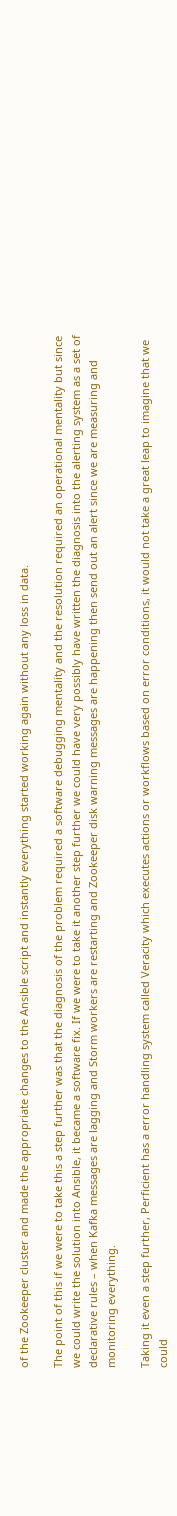of the Zookeeper cluster and made the appropriate changes to the Ansible script and instantly everything started working again without any loss in data.

The point of this if we were to take this a step further was that the diagnosis of the problem required a software debugging mentality and the resolution required an operational mentality but since we could write the solution into Ansible, it became a software fix. If we were to take it another step further we could have very possibly have written the diagnosis into the alerting system as a set of declarative rules – when Kafka messages are lagging and Storm workers are restarting and Zookeeper disk warning messages are happening then send out an alert since we are measuring and monitoring everything.

Taking it even a step further, Perficient has a error handling system called Veracity which executes actions or workflows based on error conditions, it would not take a great leap to imagine that we could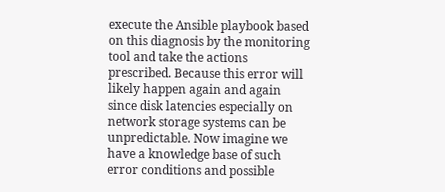execute the Ansible playbook based on this diagnosis by the monitoring tool and take the actions prescribed. Because this error will likely happen again and again since disk latencies especially on network storage systems can be unpredictable. Now imagine we have a knowledge base of such error conditions and possible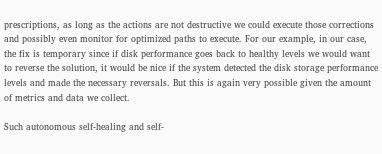prescriptions, as long as the actions are not destructive we could execute those corrections and possibly even monitor for optimized paths to execute. For our example, in our case, the fix is temporary since if disk performance goes back to healthy levels we would want to reverse the solution, it would be nice if the system detected the disk storage performance levels and made the necessary reversals. But this is again very possible given the amount of metrics and data we collect.

Such autonomous self-healing and self-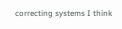correcting systems I think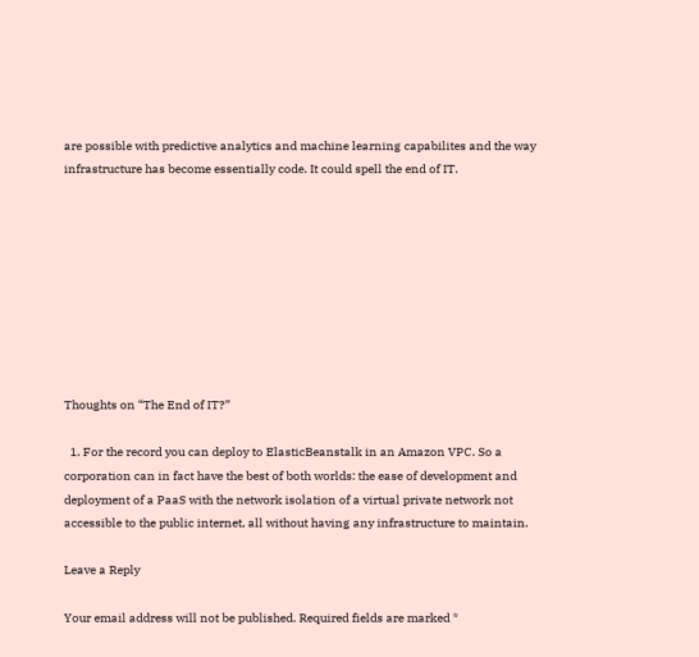are possible with predictive analytics and machine learning capabilites and the way infrastructure has become essentially code. It could spell the end of IT.









Thoughts on “The End of IT?”

  1. For the record you can deploy to ElasticBeanstalk in an Amazon VPC. So a corporation can in fact have the best of both worlds: the ease of development and deployment of a PaaS with the network isolation of a virtual private network not accessible to the public internet, all without having any infrastructure to maintain.

Leave a Reply

Your email address will not be published. Required fields are marked *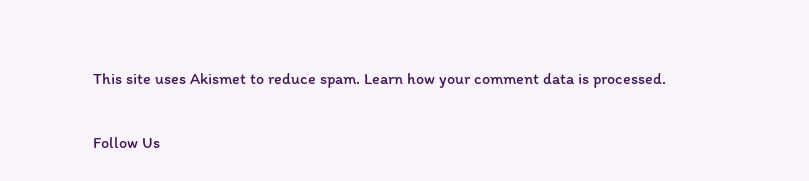This site uses Akismet to reduce spam. Learn how your comment data is processed.

Follow Us